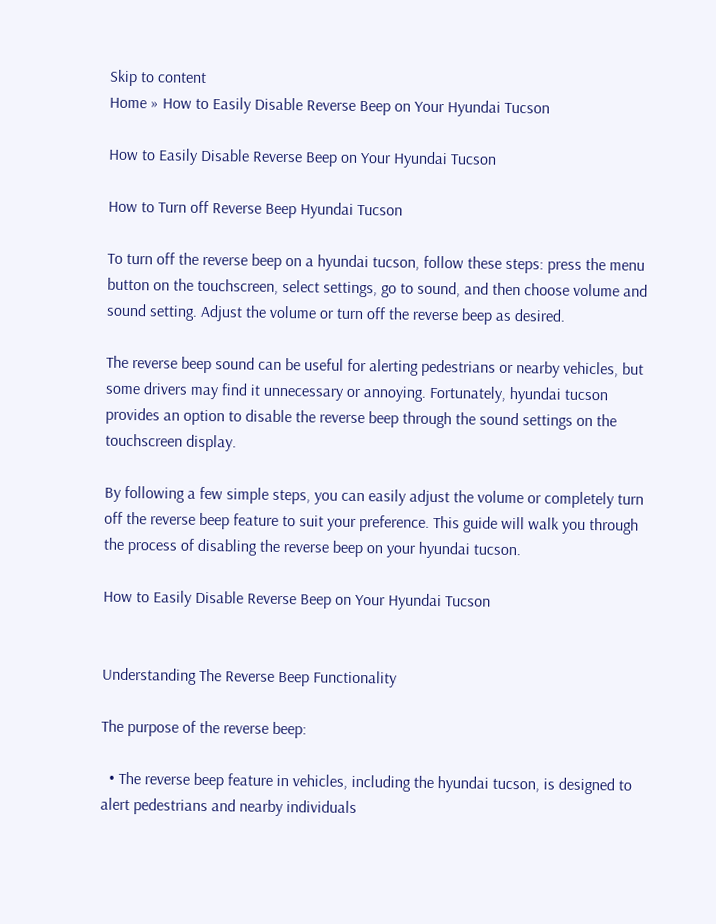Skip to content
Home » How to Easily Disable Reverse Beep on Your Hyundai Tucson

How to Easily Disable Reverse Beep on Your Hyundai Tucson

How to Turn off Reverse Beep Hyundai Tucson

To turn off the reverse beep on a hyundai tucson, follow these steps: press the menu button on the touchscreen, select settings, go to sound, and then choose volume and sound setting. Adjust the volume or turn off the reverse beep as desired.

The reverse beep sound can be useful for alerting pedestrians or nearby vehicles, but some drivers may find it unnecessary or annoying. Fortunately, hyundai tucson provides an option to disable the reverse beep through the sound settings on the touchscreen display.

By following a few simple steps, you can easily adjust the volume or completely turn off the reverse beep feature to suit your preference. This guide will walk you through the process of disabling the reverse beep on your hyundai tucson.

How to Easily Disable Reverse Beep on Your Hyundai Tucson


Understanding The Reverse Beep Functionality

The purpose of the reverse beep:

  • The reverse beep feature in vehicles, including the hyundai tucson, is designed to alert pedestrians and nearby individuals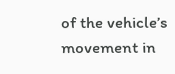of the vehicle’s movement in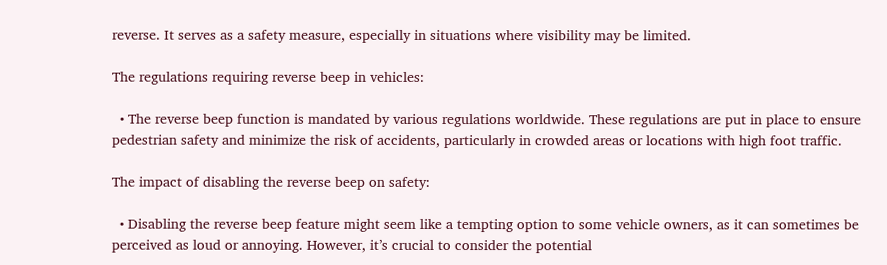reverse. It serves as a safety measure, especially in situations where visibility may be limited.

The regulations requiring reverse beep in vehicles:

  • The reverse beep function is mandated by various regulations worldwide. These regulations are put in place to ensure pedestrian safety and minimize the risk of accidents, particularly in crowded areas or locations with high foot traffic.

The impact of disabling the reverse beep on safety:

  • Disabling the reverse beep feature might seem like a tempting option to some vehicle owners, as it can sometimes be perceived as loud or annoying. However, it’s crucial to consider the potential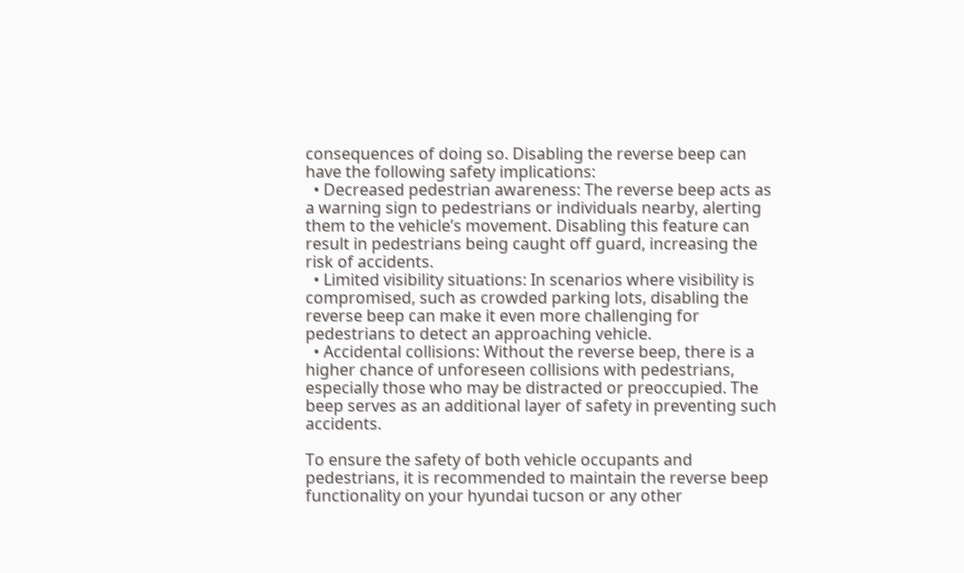consequences of doing so. Disabling the reverse beep can have the following safety implications:
  • Decreased pedestrian awareness: The reverse beep acts as a warning sign to pedestrians or individuals nearby, alerting them to the vehicle’s movement. Disabling this feature can result in pedestrians being caught off guard, increasing the risk of accidents.
  • Limited visibility situations: In scenarios where visibility is compromised, such as crowded parking lots, disabling the reverse beep can make it even more challenging for pedestrians to detect an approaching vehicle.
  • Accidental collisions: Without the reverse beep, there is a higher chance of unforeseen collisions with pedestrians, especially those who may be distracted or preoccupied. The beep serves as an additional layer of safety in preventing such accidents.

To ensure the safety of both vehicle occupants and pedestrians, it is recommended to maintain the reverse beep functionality on your hyundai tucson or any other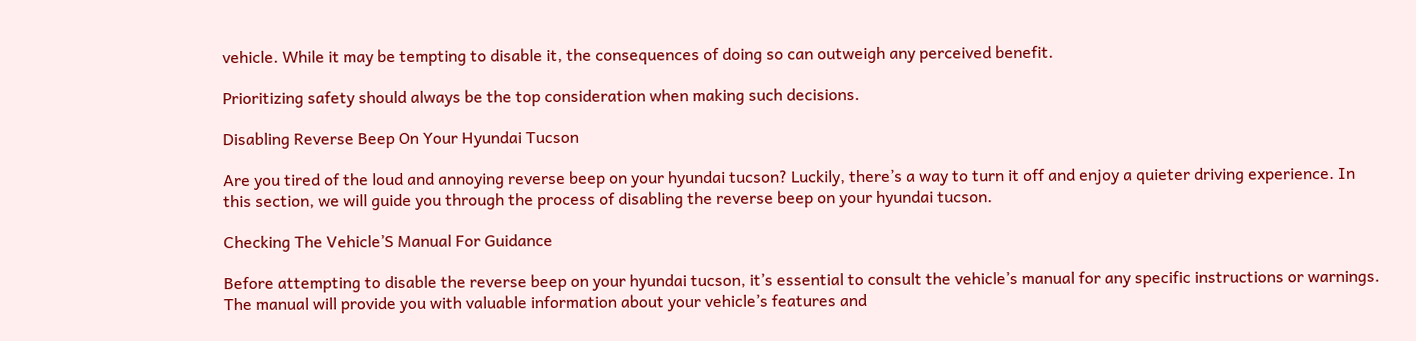vehicle. While it may be tempting to disable it, the consequences of doing so can outweigh any perceived benefit.

Prioritizing safety should always be the top consideration when making such decisions.

Disabling Reverse Beep On Your Hyundai Tucson

Are you tired of the loud and annoying reverse beep on your hyundai tucson? Luckily, there’s a way to turn it off and enjoy a quieter driving experience. In this section, we will guide you through the process of disabling the reverse beep on your hyundai tucson.

Checking The Vehicle’S Manual For Guidance

Before attempting to disable the reverse beep on your hyundai tucson, it’s essential to consult the vehicle’s manual for any specific instructions or warnings. The manual will provide you with valuable information about your vehicle’s features and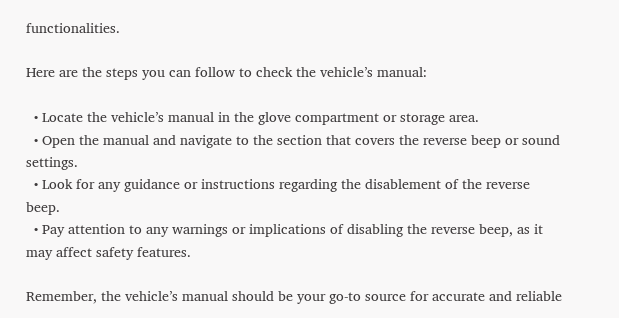functionalities.

Here are the steps you can follow to check the vehicle’s manual:

  • Locate the vehicle’s manual in the glove compartment or storage area.
  • Open the manual and navigate to the section that covers the reverse beep or sound settings.
  • Look for any guidance or instructions regarding the disablement of the reverse beep.
  • Pay attention to any warnings or implications of disabling the reverse beep, as it may affect safety features.

Remember, the vehicle’s manual should be your go-to source for accurate and reliable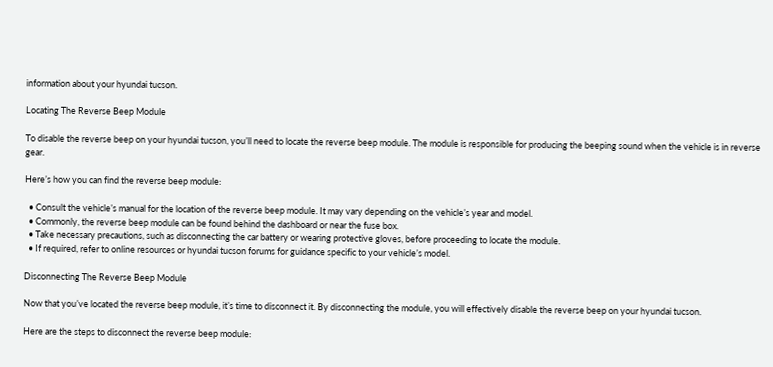information about your hyundai tucson.

Locating The Reverse Beep Module

To disable the reverse beep on your hyundai tucson, you’ll need to locate the reverse beep module. The module is responsible for producing the beeping sound when the vehicle is in reverse gear.

Here’s how you can find the reverse beep module:

  • Consult the vehicle’s manual for the location of the reverse beep module. It may vary depending on the vehicle’s year and model.
  • Commonly, the reverse beep module can be found behind the dashboard or near the fuse box.
  • Take necessary precautions, such as disconnecting the car battery or wearing protective gloves, before proceeding to locate the module.
  • If required, refer to online resources or hyundai tucson forums for guidance specific to your vehicle’s model.

Disconnecting The Reverse Beep Module

Now that you’ve located the reverse beep module, it’s time to disconnect it. By disconnecting the module, you will effectively disable the reverse beep on your hyundai tucson.

Here are the steps to disconnect the reverse beep module: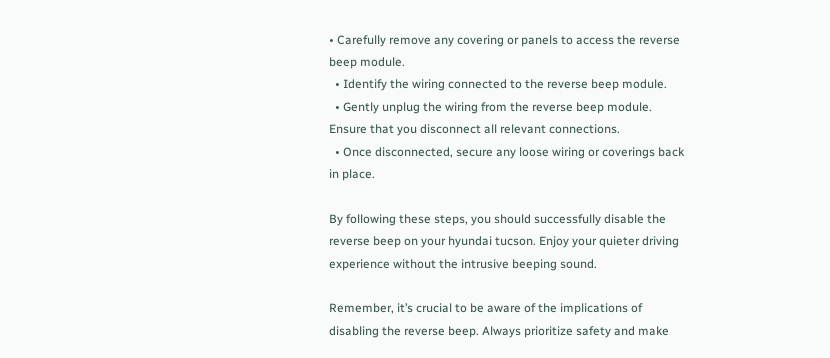• Carefully remove any covering or panels to access the reverse beep module.
  • Identify the wiring connected to the reverse beep module.
  • Gently unplug the wiring from the reverse beep module. Ensure that you disconnect all relevant connections.
  • Once disconnected, secure any loose wiring or coverings back in place.

By following these steps, you should successfully disable the reverse beep on your hyundai tucson. Enjoy your quieter driving experience without the intrusive beeping sound.

Remember, it’s crucial to be aware of the implications of disabling the reverse beep. Always prioritize safety and make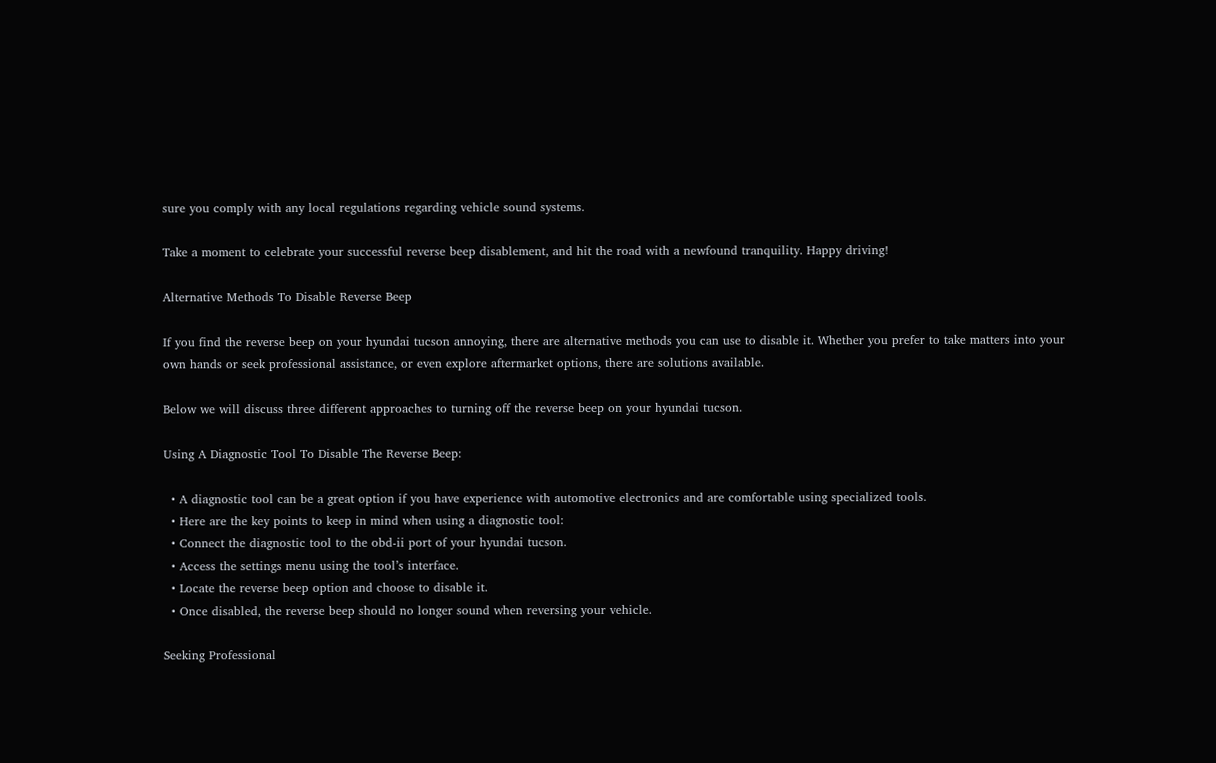sure you comply with any local regulations regarding vehicle sound systems.

Take a moment to celebrate your successful reverse beep disablement, and hit the road with a newfound tranquility. Happy driving!

Alternative Methods To Disable Reverse Beep

If you find the reverse beep on your hyundai tucson annoying, there are alternative methods you can use to disable it. Whether you prefer to take matters into your own hands or seek professional assistance, or even explore aftermarket options, there are solutions available.

Below we will discuss three different approaches to turning off the reverse beep on your hyundai tucson.

Using A Diagnostic Tool To Disable The Reverse Beep:

  • A diagnostic tool can be a great option if you have experience with automotive electronics and are comfortable using specialized tools.
  • Here are the key points to keep in mind when using a diagnostic tool:
  • Connect the diagnostic tool to the obd-ii port of your hyundai tucson.
  • Access the settings menu using the tool’s interface.
  • Locate the reverse beep option and choose to disable it.
  • Once disabled, the reverse beep should no longer sound when reversing your vehicle.

Seeking Professional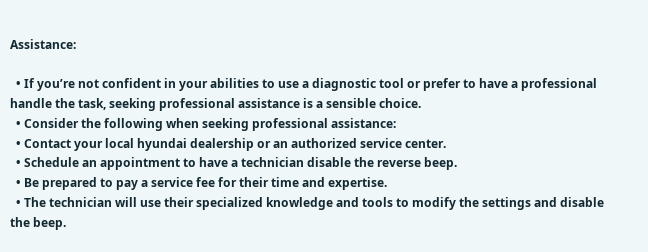Assistance:

  • If you’re not confident in your abilities to use a diagnostic tool or prefer to have a professional handle the task, seeking professional assistance is a sensible choice.
  • Consider the following when seeking professional assistance:
  • Contact your local hyundai dealership or an authorized service center.
  • Schedule an appointment to have a technician disable the reverse beep.
  • Be prepared to pay a service fee for their time and expertise.
  • The technician will use their specialized knowledge and tools to modify the settings and disable the beep.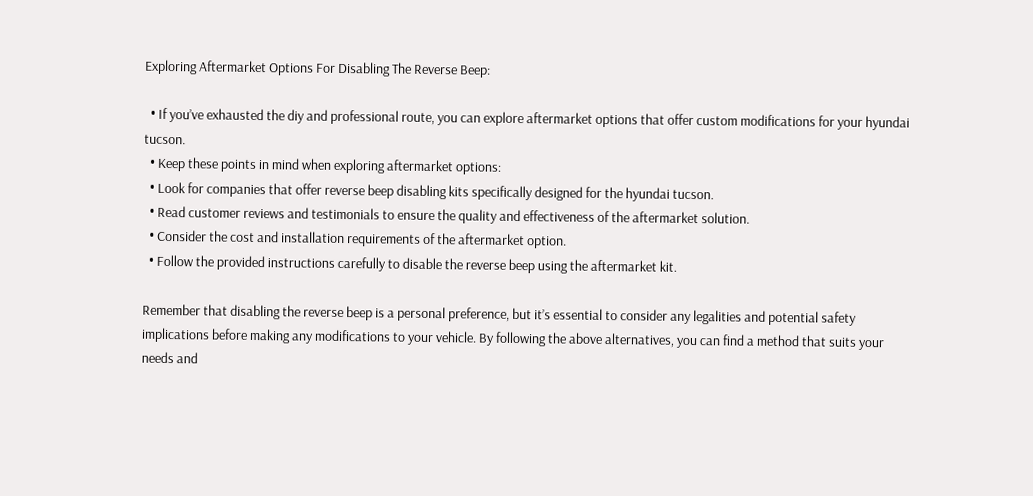Exploring Aftermarket Options For Disabling The Reverse Beep:

  • If you’ve exhausted the diy and professional route, you can explore aftermarket options that offer custom modifications for your hyundai tucson.
  • Keep these points in mind when exploring aftermarket options:
  • Look for companies that offer reverse beep disabling kits specifically designed for the hyundai tucson.
  • Read customer reviews and testimonials to ensure the quality and effectiveness of the aftermarket solution.
  • Consider the cost and installation requirements of the aftermarket option.
  • Follow the provided instructions carefully to disable the reverse beep using the aftermarket kit.

Remember that disabling the reverse beep is a personal preference, but it’s essential to consider any legalities and potential safety implications before making any modifications to your vehicle. By following the above alternatives, you can find a method that suits your needs and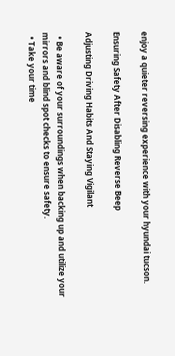enjoy a quieter reversing experience with your hyundai tucson.

Ensuring Safety After Disabling Reverse Beep

Adjusting Driving Habits And Staying Vigilant

  • Be aware of your surroundings when backing up and utilize your mirrors and blind spot checks to ensure safety.
  • Take your time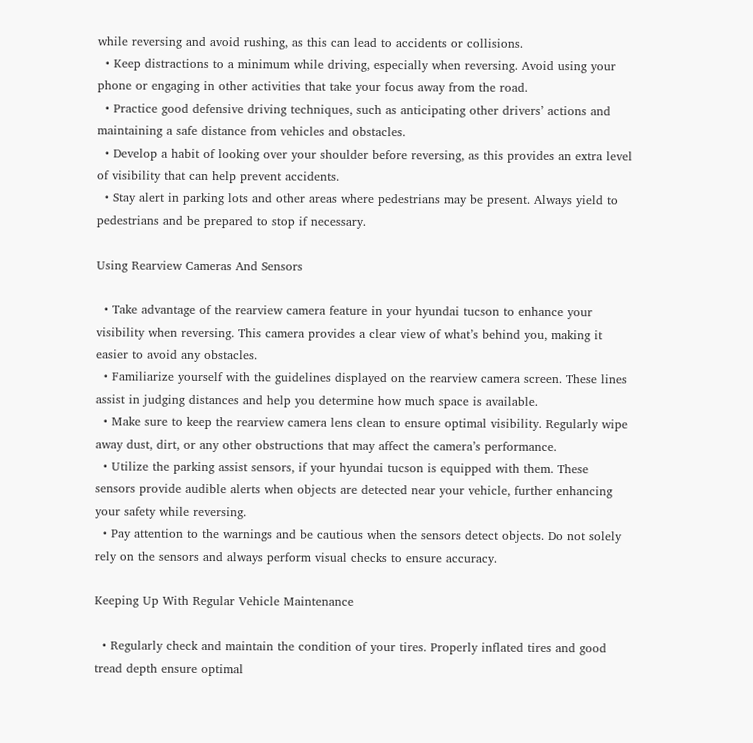while reversing and avoid rushing, as this can lead to accidents or collisions.
  • Keep distractions to a minimum while driving, especially when reversing. Avoid using your phone or engaging in other activities that take your focus away from the road.
  • Practice good defensive driving techniques, such as anticipating other drivers’ actions and maintaining a safe distance from vehicles and obstacles.
  • Develop a habit of looking over your shoulder before reversing, as this provides an extra level of visibility that can help prevent accidents.
  • Stay alert in parking lots and other areas where pedestrians may be present. Always yield to pedestrians and be prepared to stop if necessary.

Using Rearview Cameras And Sensors

  • Take advantage of the rearview camera feature in your hyundai tucson to enhance your visibility when reversing. This camera provides a clear view of what’s behind you, making it easier to avoid any obstacles.
  • Familiarize yourself with the guidelines displayed on the rearview camera screen. These lines assist in judging distances and help you determine how much space is available.
  • Make sure to keep the rearview camera lens clean to ensure optimal visibility. Regularly wipe away dust, dirt, or any other obstructions that may affect the camera’s performance.
  • Utilize the parking assist sensors, if your hyundai tucson is equipped with them. These sensors provide audible alerts when objects are detected near your vehicle, further enhancing your safety while reversing.
  • Pay attention to the warnings and be cautious when the sensors detect objects. Do not solely rely on the sensors and always perform visual checks to ensure accuracy.

Keeping Up With Regular Vehicle Maintenance

  • Regularly check and maintain the condition of your tires. Properly inflated tires and good tread depth ensure optimal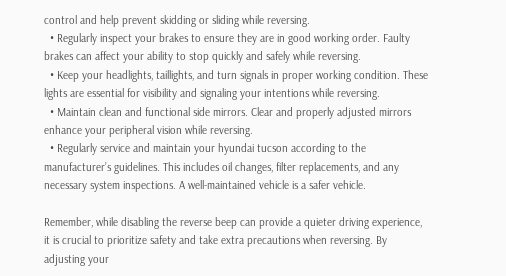control and help prevent skidding or sliding while reversing.
  • Regularly inspect your brakes to ensure they are in good working order. Faulty brakes can affect your ability to stop quickly and safely while reversing.
  • Keep your headlights, taillights, and turn signals in proper working condition. These lights are essential for visibility and signaling your intentions while reversing.
  • Maintain clean and functional side mirrors. Clear and properly adjusted mirrors enhance your peripheral vision while reversing.
  • Regularly service and maintain your hyundai tucson according to the manufacturer’s guidelines. This includes oil changes, filter replacements, and any necessary system inspections. A well-maintained vehicle is a safer vehicle.

Remember, while disabling the reverse beep can provide a quieter driving experience, it is crucial to prioritize safety and take extra precautions when reversing. By adjusting your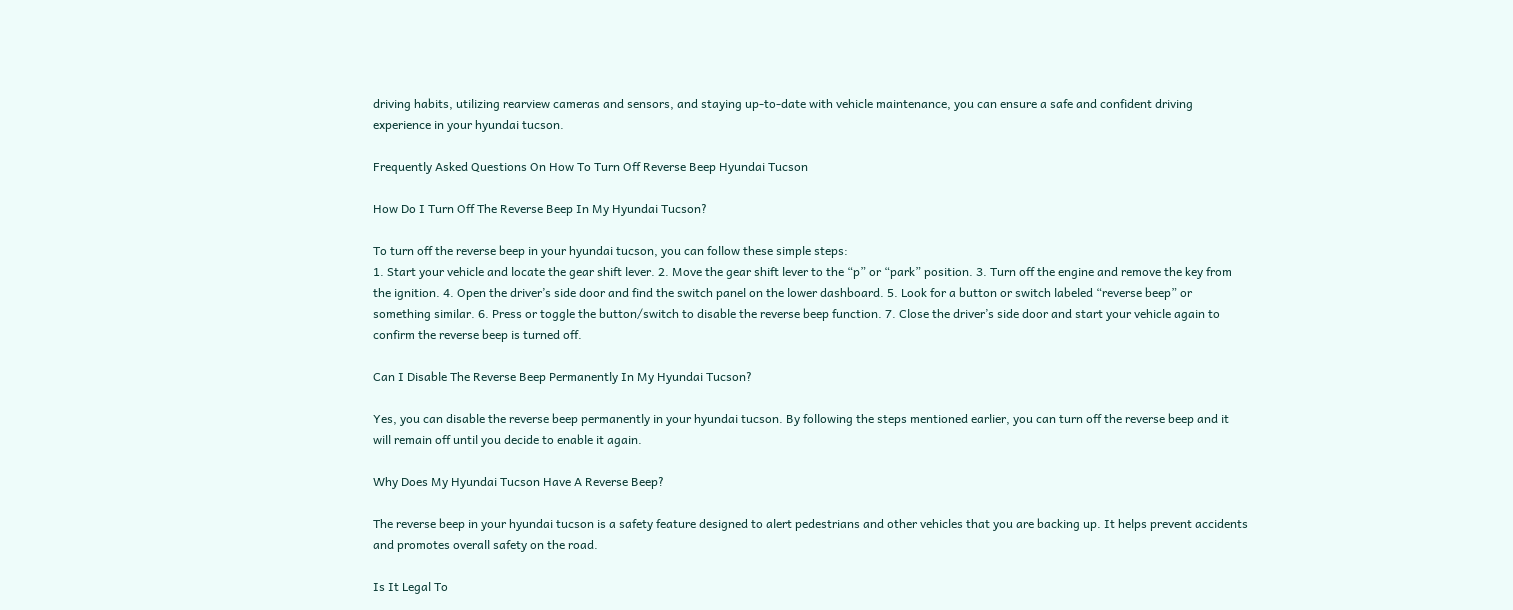driving habits, utilizing rearview cameras and sensors, and staying up-to-date with vehicle maintenance, you can ensure a safe and confident driving experience in your hyundai tucson.

Frequently Asked Questions On How To Turn Off Reverse Beep Hyundai Tucson

How Do I Turn Off The Reverse Beep In My Hyundai Tucson?

To turn off the reverse beep in your hyundai tucson, you can follow these simple steps:
1. Start your vehicle and locate the gear shift lever. 2. Move the gear shift lever to the “p” or “park” position. 3. Turn off the engine and remove the key from the ignition. 4. Open the driver’s side door and find the switch panel on the lower dashboard. 5. Look for a button or switch labeled “reverse beep” or something similar. 6. Press or toggle the button/switch to disable the reverse beep function. 7. Close the driver’s side door and start your vehicle again to confirm the reverse beep is turned off.

Can I Disable The Reverse Beep Permanently In My Hyundai Tucson?

Yes, you can disable the reverse beep permanently in your hyundai tucson. By following the steps mentioned earlier, you can turn off the reverse beep and it will remain off until you decide to enable it again.

Why Does My Hyundai Tucson Have A Reverse Beep?

The reverse beep in your hyundai tucson is a safety feature designed to alert pedestrians and other vehicles that you are backing up. It helps prevent accidents and promotes overall safety on the road.

Is It Legal To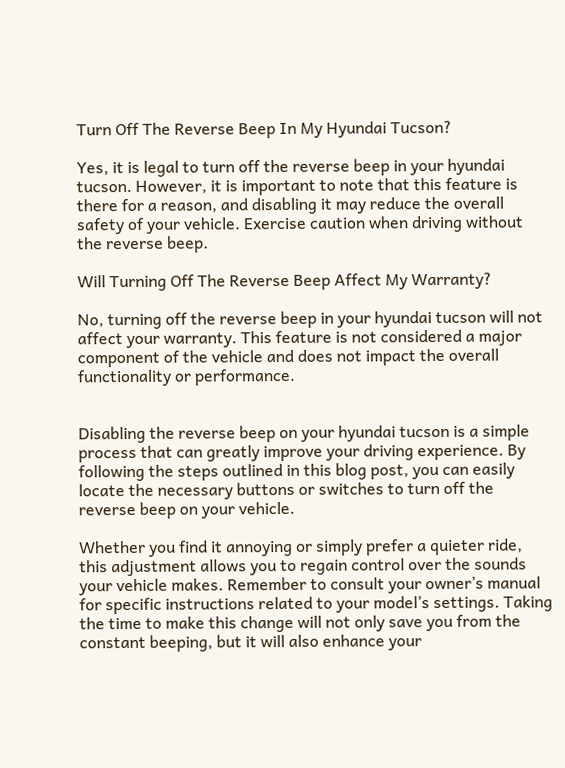Turn Off The Reverse Beep In My Hyundai Tucson?

Yes, it is legal to turn off the reverse beep in your hyundai tucson. However, it is important to note that this feature is there for a reason, and disabling it may reduce the overall safety of your vehicle. Exercise caution when driving without the reverse beep.

Will Turning Off The Reverse Beep Affect My Warranty?

No, turning off the reverse beep in your hyundai tucson will not affect your warranty. This feature is not considered a major component of the vehicle and does not impact the overall functionality or performance.


Disabling the reverse beep on your hyundai tucson is a simple process that can greatly improve your driving experience. By following the steps outlined in this blog post, you can easily locate the necessary buttons or switches to turn off the reverse beep on your vehicle.

Whether you find it annoying or simply prefer a quieter ride, this adjustment allows you to regain control over the sounds your vehicle makes. Remember to consult your owner’s manual for specific instructions related to your model’s settings. Taking the time to make this change will not only save you from the constant beeping, but it will also enhance your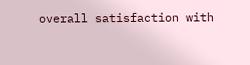overall satisfaction with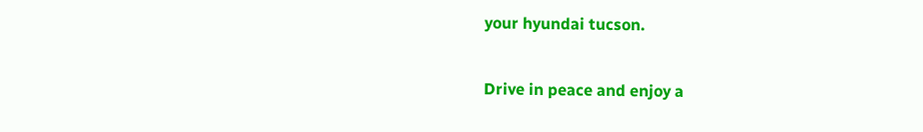your hyundai tucson.

Drive in peace and enjoy a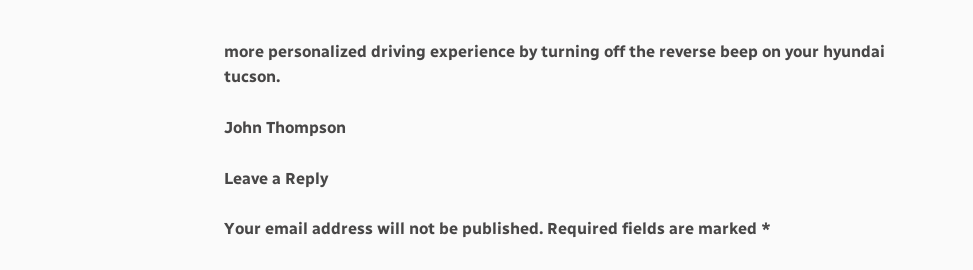more personalized driving experience by turning off the reverse beep on your hyundai tucson.

John Thompson

Leave a Reply

Your email address will not be published. Required fields are marked *